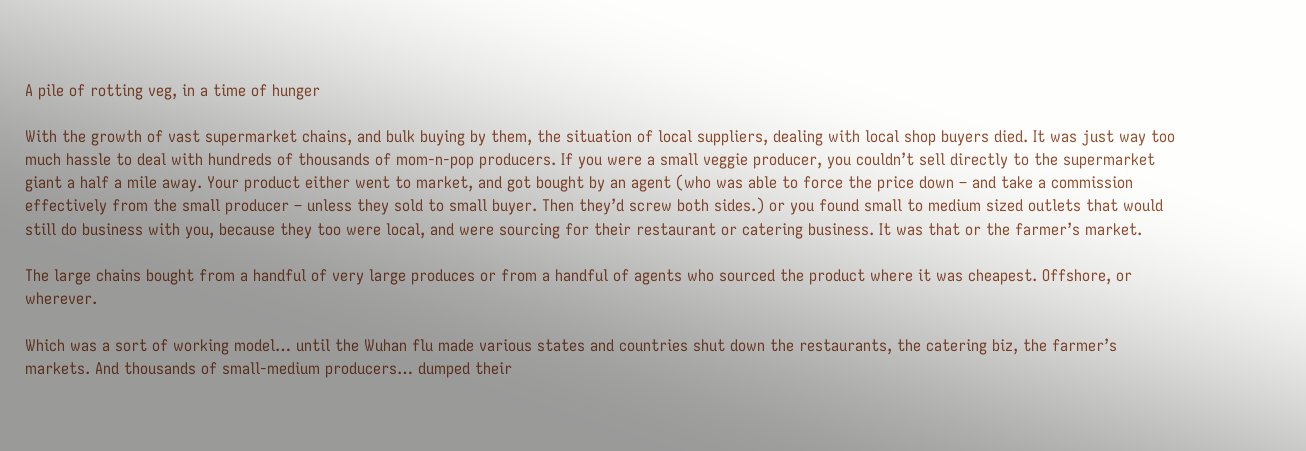A pile of rotting veg, in a time of hunger

With the growth of vast supermarket chains, and bulk buying by them, the situation of local suppliers, dealing with local shop buyers died. It was just way too much hassle to deal with hundreds of thousands of mom-n-pop producers. If you were a small veggie producer, you couldn’t sell directly to the supermarket giant a half a mile away. Your product either went to market, and got bought by an agent (who was able to force the price down – and take a commission effectively from the small producer – unless they sold to small buyer. Then they’d screw both sides.) or you found small to medium sized outlets that would still do business with you, because they too were local, and were sourcing for their restaurant or catering business. It was that or the farmer’s market.

The large chains bought from a handful of very large produces or from a handful of agents who sourced the product where it was cheapest. Offshore, or wherever.

Which was a sort of working model… until the Wuhan flu made various states and countries shut down the restaurants, the catering biz, the farmer’s markets. And thousands of small-medium producers… dumped their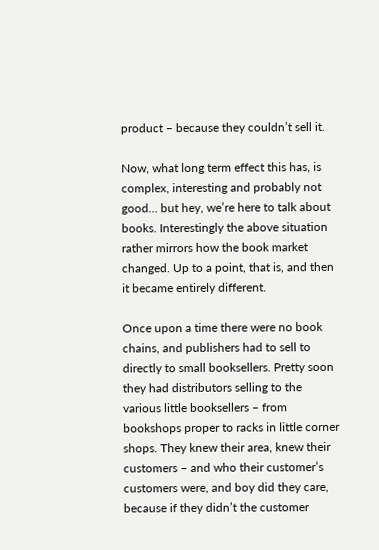product – because they couldn’t sell it.

Now, what long term effect this has, is complex, interesting and probably not good… but hey, we’re here to talk about books. Interestingly the above situation rather mirrors how the book market changed. Up to a point, that is, and then it became entirely different.

Once upon a time there were no book chains, and publishers had to sell to directly to small booksellers. Pretty soon they had distributors selling to the various little booksellers – from bookshops proper to racks in little corner shops. They knew their area, knew their customers – and who their customer’s customers were, and boy did they care, because if they didn’t the customer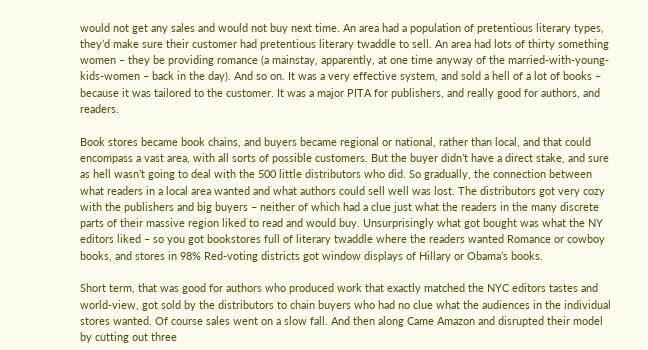would not get any sales and would not buy next time. An area had a population of pretentious literary types, they’d make sure their customer had pretentious literary twaddle to sell. An area had lots of thirty something women – they be providing romance (a mainstay, apparently, at one time anyway of the married-with-young-kids-women – back in the day). And so on. It was a very effective system, and sold a hell of a lot of books – because it was tailored to the customer. It was a major PITA for publishers, and really good for authors, and readers.

Book stores became book chains, and buyers became regional or national, rather than local, and that could encompass a vast area, with all sorts of possible customers. But the buyer didn’t have a direct stake, and sure as hell wasn’t going to deal with the 500 little distributors who did. So gradually, the connection between what readers in a local area wanted and what authors could sell well was lost. The distributors got very cozy with the publishers and big buyers – neither of which had a clue just what the readers in the many discrete parts of their massive region liked to read and would buy. Unsurprisingly what got bought was what the NY editors liked – so you got bookstores full of literary twaddle where the readers wanted Romance or cowboy books, and stores in 98% Red-voting districts got window displays of Hillary or Obama’s books.

Short term, that was good for authors who produced work that exactly matched the NYC editors tastes and world-view, got sold by the distributors to chain buyers who had no clue what the audiences in the individual stores wanted. Of course sales went on a slow fall. And then along Came Amazon and disrupted their model by cutting out three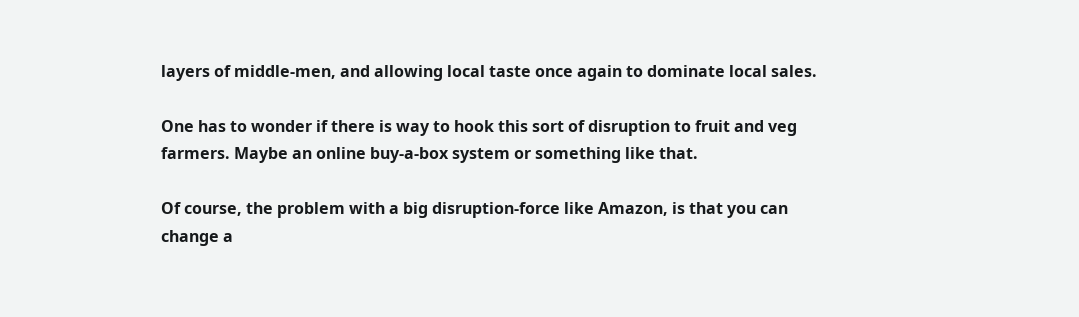layers of middle-men, and allowing local taste once again to dominate local sales.

One has to wonder if there is way to hook this sort of disruption to fruit and veg farmers. Maybe an online buy-a-box system or something like that.

Of course, the problem with a big disruption-force like Amazon, is that you can change a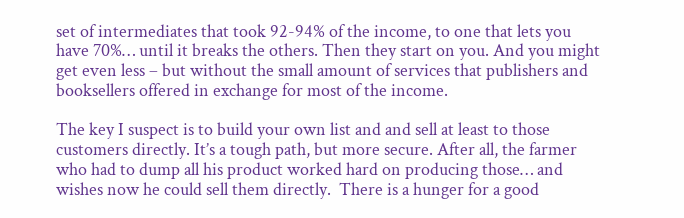set of intermediates that took 92-94% of the income, to one that lets you have 70%… until it breaks the others. Then they start on you. And you might get even less – but without the small amount of services that publishers and booksellers offered in exchange for most of the income.

The key I suspect is to build your own list and and sell at least to those customers directly. It’s a tough path, but more secure. After all, the farmer who had to dump all his product worked hard on producing those… and wishes now he could sell them directly.  There is a hunger for a good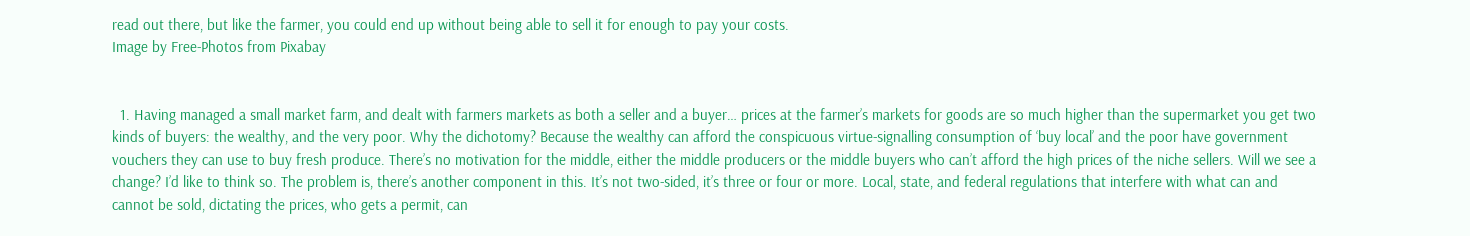read out there, but like the farmer, you could end up without being able to sell it for enough to pay your costs.
Image by Free-Photos from Pixabay


  1. Having managed a small market farm, and dealt with farmers markets as both a seller and a buyer… prices at the farmer’s markets for goods are so much higher than the supermarket you get two kinds of buyers: the wealthy, and the very poor. Why the dichotomy? Because the wealthy can afford the conspicuous virtue-signalling consumption of ‘buy local’ and the poor have government vouchers they can use to buy fresh produce. There’s no motivation for the middle, either the middle producers or the middle buyers who can’t afford the high prices of the niche sellers. Will we see a change? I’d like to think so. The problem is, there’s another component in this. It’s not two-sided, it’s three or four or more. Local, state, and federal regulations that interfere with what can and cannot be sold, dictating the prices, who gets a permit, can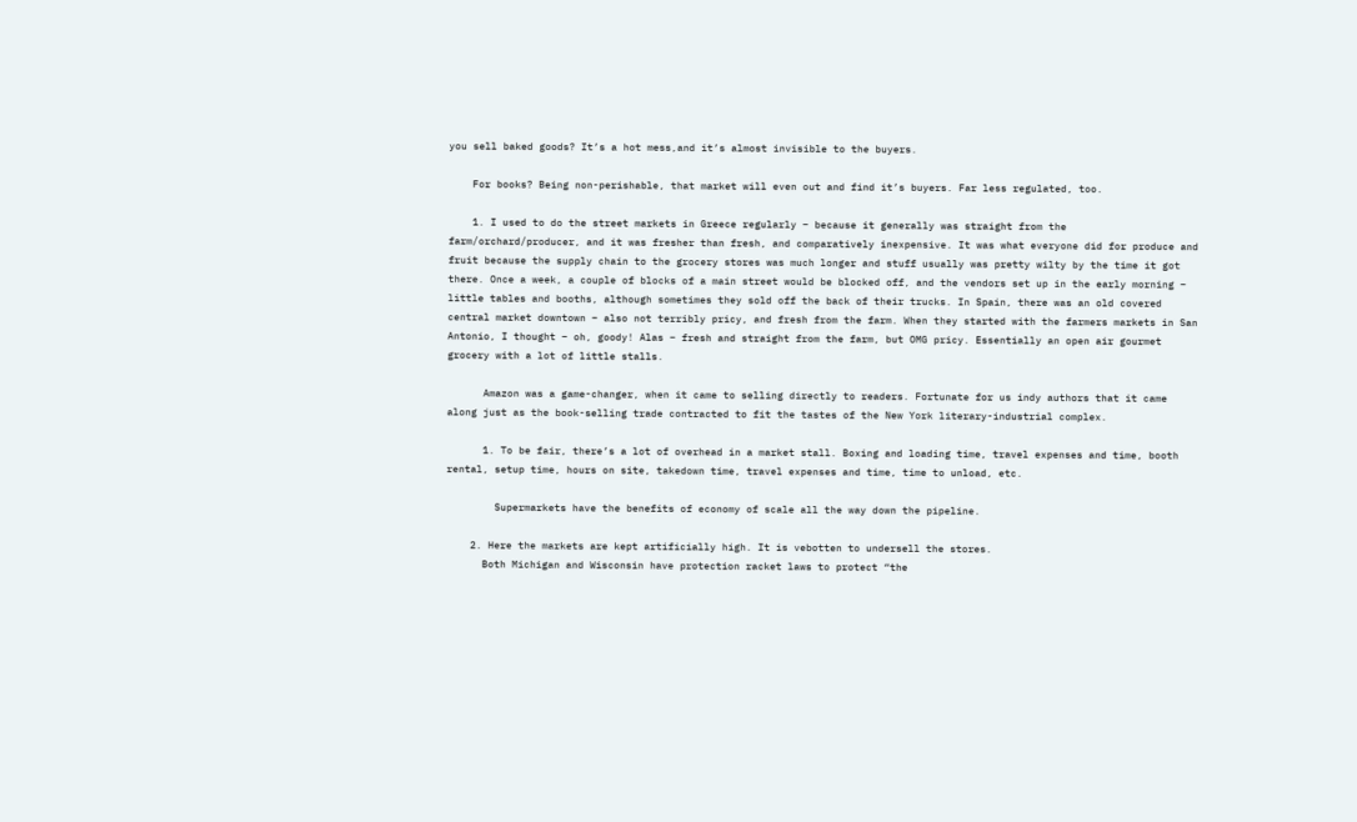you sell baked goods? It’s a hot mess,and it’s almost invisible to the buyers.

    For books? Being non-perishable, that market will even out and find it’s buyers. Far less regulated, too.

    1. I used to do the street markets in Greece regularly – because it generally was straight from the farm/orchard/producer, and it was fresher than fresh, and comparatively inexpensive. It was what everyone did for produce and fruit because the supply chain to the grocery stores was much longer and stuff usually was pretty wilty by the time it got there. Once a week, a couple of blocks of a main street would be blocked off, and the vendors set up in the early morning – little tables and booths, although sometimes they sold off the back of their trucks. In Spain, there was an old covered central market downtown – also not terribly pricy, and fresh from the farm. When they started with the farmers markets in San Antonio, I thought – oh, goody! Alas – fresh and straight from the farm, but OMG pricy. Essentially an open air gourmet grocery with a lot of little stalls.

      Amazon was a game-changer, when it came to selling directly to readers. Fortunate for us indy authors that it came along just as the book-selling trade contracted to fit the tastes of the New York literary-industrial complex.

      1. To be fair, there’s a lot of overhead in a market stall. Boxing and loading time, travel expenses and time, booth rental, setup time, hours on site, takedown time, travel expenses and time, time to unload, etc.

        Supermarkets have the benefits of economy of scale all the way down the pipeline.

    2. Here the markets are kept artificially high. It is vebotten to undersell the stores.
      Both Michigan and Wisconsin have protection racket laws to protect “the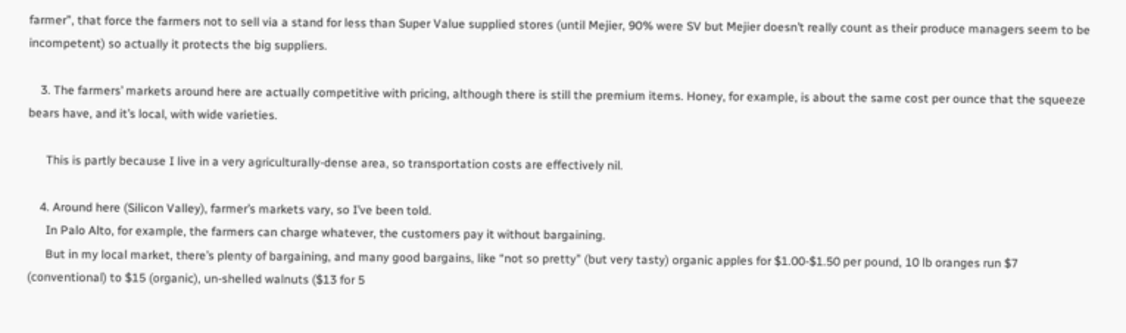farmer”, that force the farmers not to sell via a stand for less than Super Value supplied stores (until Mejier, 90% were SV but Mejier doesn’t really count as their produce managers seem to be incompetent) so actually it protects the big suppliers.

    3. The farmers’ markets around here are actually competitive with pricing, although there is still the premium items. Honey, for example, is about the same cost per ounce that the squeeze bears have, and it’s local, with wide varieties.

      This is partly because I live in a very agriculturally-dense area, so transportation costs are effectively nil.

    4. Around here (Silicon Valley), farmer’s markets vary, so I’ve been told.
      In Palo Alto, for example, the farmers can charge whatever, the customers pay it without bargaining.
      But in my local market, there’s plenty of bargaining, and many good bargains, like “not so pretty” (but very tasty) organic apples for $1.00-$1.50 per pound, 10 lb oranges run $7 (conventional) to $15 (organic), un-shelled walnuts ($13 for 5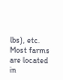lbs), etc. Most farms are located in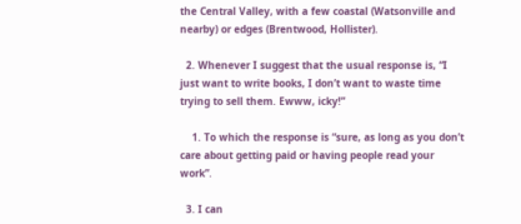the Central Valley, with a few coastal (Watsonville and nearby) or edges (Brentwood, Hollister).

  2. Whenever I suggest that the usual response is, “I just want to write books, I don’t want to waste time trying to sell them. Ewww, icky!”

    1. To which the response is “sure, as long as you don’t care about getting paid or having people read your work”.

  3. I can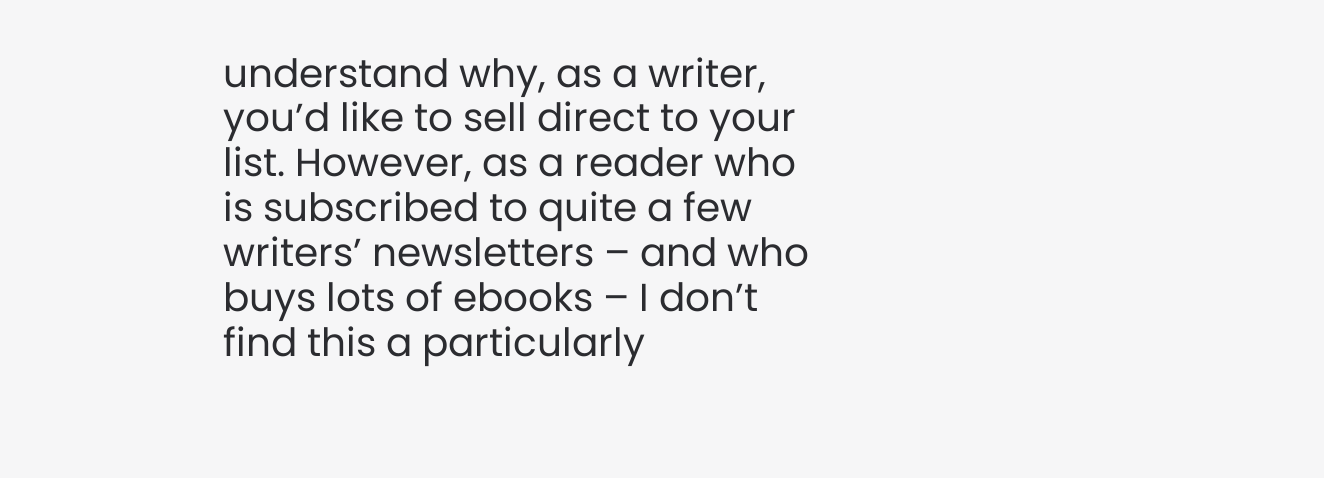understand why, as a writer, you’d like to sell direct to your list. However, as a reader who is subscribed to quite a few writers’ newsletters – and who buys lots of ebooks – I don’t find this a particularly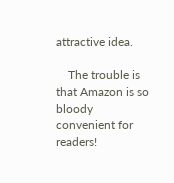attractive idea.

    The trouble is that Amazon is so bloody convenient for readers!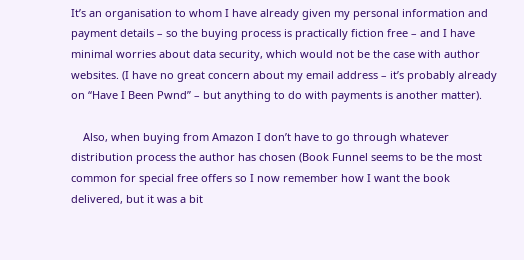It’s an organisation to whom I have already given my personal information and payment details – so the buying process is practically fiction free – and I have minimal worries about data security, which would not be the case with author websites. (I have no great concern about my email address – it’s probably already on “Have I Been Pwnd” – but anything to do with payments is another matter).

    Also, when buying from Amazon I don’t have to go through whatever distribution process the author has chosen (Book Funnel seems to be the most common for special free offers so I now remember how I want the book delivered, but it was a bit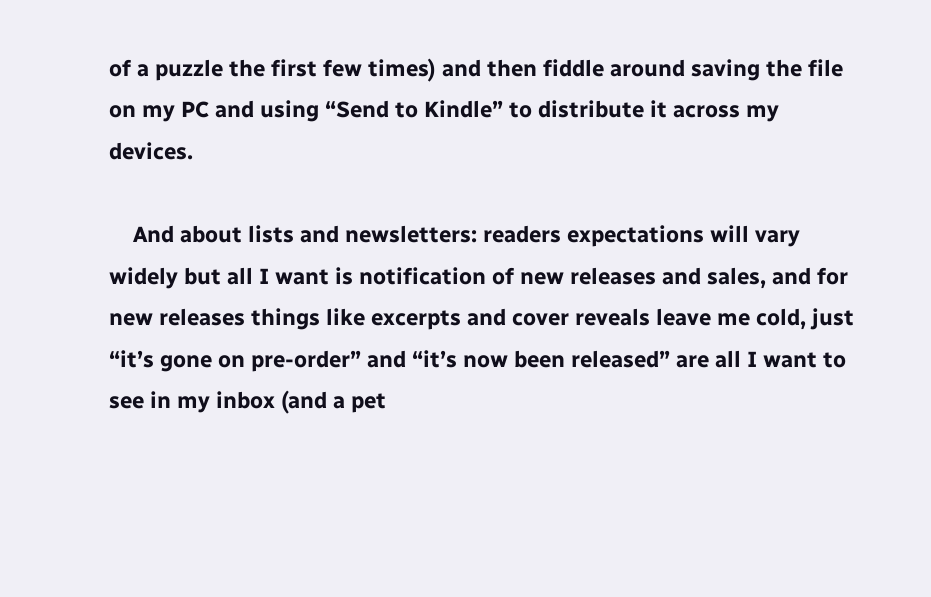of a puzzle the first few times) and then fiddle around saving the file on my PC and using “Send to Kindle” to distribute it across my devices.

    And about lists and newsletters: readers expectations will vary widely but all I want is notification of new releases and sales, and for new releases things like excerpts and cover reveals leave me cold, just “it’s gone on pre-order” and “it’s now been released” are all I want to see in my inbox (and a pet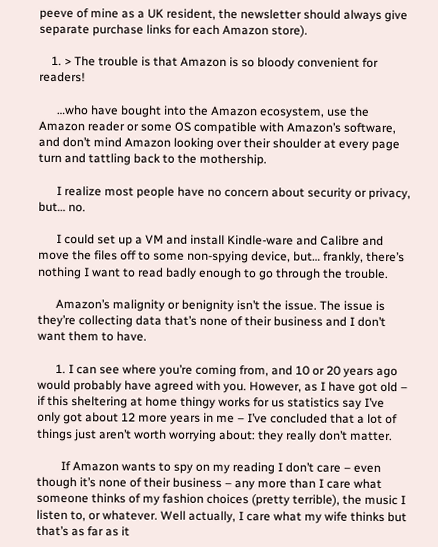peeve of mine as a UK resident, the newsletter should always give separate purchase links for each Amazon store).

    1. > The trouble is that Amazon is so bloody convenient for readers!

      …who have bought into the Amazon ecosystem, use the Amazon reader or some OS compatible with Amazon’s software, and don’t mind Amazon looking over their shoulder at every page turn and tattling back to the mothership.

      I realize most people have no concern about security or privacy, but… no.

      I could set up a VM and install Kindle-ware and Calibre and move the files off to some non-spying device, but… frankly, there’s nothing I want to read badly enough to go through the trouble.

      Amazon’s malignity or benignity isn’t the issue. The issue is they’re collecting data that’s none of their business and I don’t want them to have.

      1. I can see where you’re coming from, and 10 or 20 years ago would probably have agreed with you. However, as I have got old – if this sheltering at home thingy works for us statistics say I’ve only got about 12 more years in me – I’ve concluded that a lot of things just aren’t worth worrying about: they really don’t matter.

        If Amazon wants to spy on my reading I don’t care – even though it’s none of their business – any more than I care what someone thinks of my fashion choices (pretty terrible), the music I listen to, or whatever. Well actually, I care what my wife thinks but that’s as far as it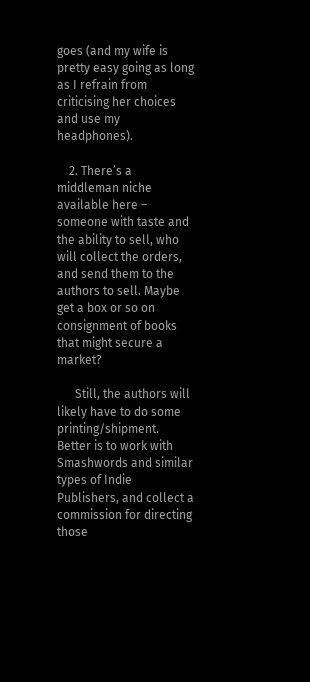goes (and my wife is pretty easy going as long as I refrain from criticising her choices and use my headphones).

    2. There’s a middleman niche available here – someone with taste and the ability to sell, who will collect the orders, and send them to the authors to sell. Maybe get a box or so on consignment of books that might secure a market?

      Still, the authors will likely have to do some printing/shipment. Better is to work with Smashwords and similar types of Indie Publishers, and collect a commission for directing those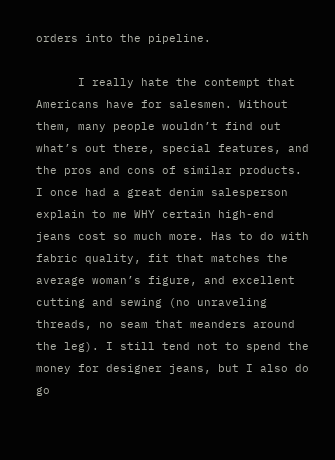orders into the pipeline.

      I really hate the contempt that Americans have for salesmen. Without them, many people wouldn’t find out what’s out there, special features, and the pros and cons of similar products. I once had a great denim salesperson explain to me WHY certain high-end jeans cost so much more. Has to do with fabric quality, fit that matches the average woman’s figure, and excellent cutting and sewing (no unraveling threads, no seam that meanders around the leg). I still tend not to spend the money for designer jeans, but I also do go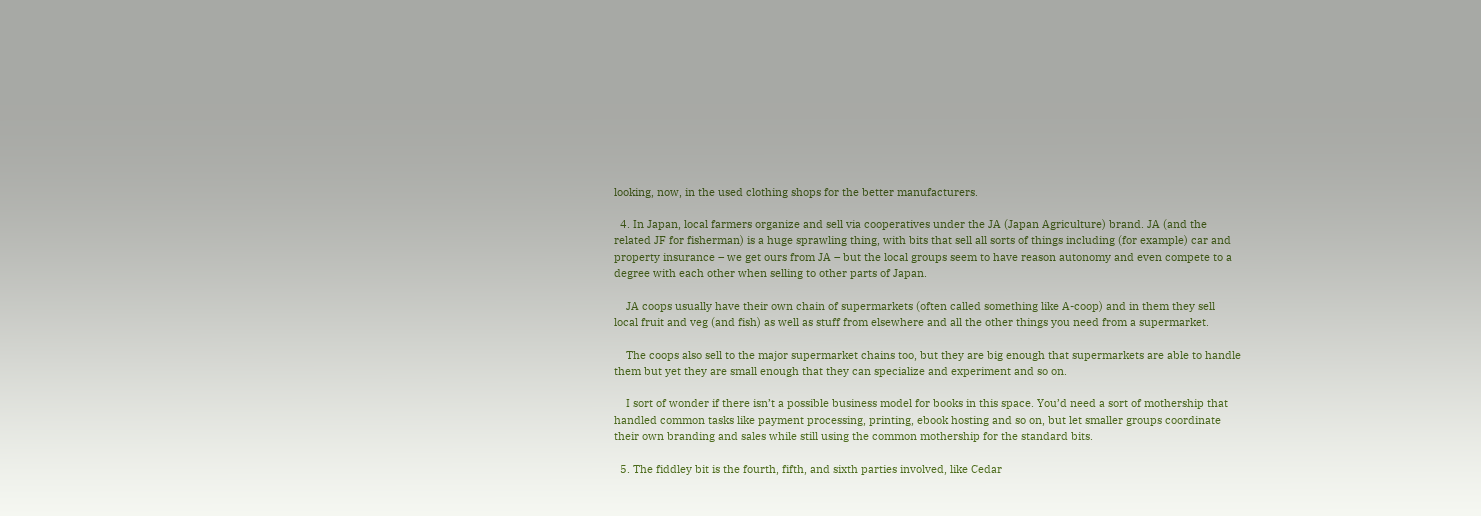looking, now, in the used clothing shops for the better manufacturers.

  4. In Japan, local farmers organize and sell via cooperatives under the JA (Japan Agriculture) brand. JA (and the related JF for fisherman) is a huge sprawling thing, with bits that sell all sorts of things including (for example) car and property insurance – we get ours from JA – but the local groups seem to have reason autonomy and even compete to a degree with each other when selling to other parts of Japan.

    JA coops usually have their own chain of supermarkets (often called something like A-coop) and in them they sell local fruit and veg (and fish) as well as stuff from elsewhere and all the other things you need from a supermarket.

    The coops also sell to the major supermarket chains too, but they are big enough that supermarkets are able to handle them but yet they are small enough that they can specialize and experiment and so on.

    I sort of wonder if there isn’t a possible business model for books in this space. You’d need a sort of mothership that handled common tasks like payment processing, printing, ebook hosting and so on, but let smaller groups coordinate their own branding and sales while still using the common mothership for the standard bits.

  5. The fiddley bit is the fourth, fifth, and sixth parties involved, like Cedar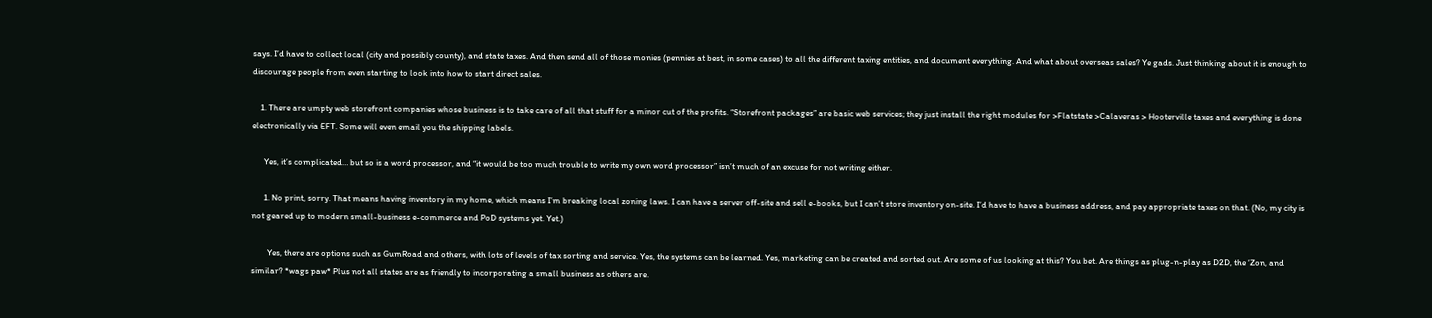says. I’d have to collect local (city and possibly county), and state taxes. And then send all of those monies (pennies at best, in some cases) to all the different taxing entities, and document everything. And what about overseas sales? Ye gads. Just thinking about it is enough to discourage people from even starting to look into how to start direct sales.

    1. There are umpty web storefront companies whose business is to take care of all that stuff for a minor cut of the profits. “Storefront packages” are basic web services; they just install the right modules for >Flatstate >Calaveras > Hooterville taxes and everything is done electronically via EFT. Some will even email you the shipping labels.

      Yes, it’s complicated… but so is a word processor, and “it would be too much trouble to write my own word processor” isn’t much of an excuse for not writing either.

      1. No print, sorry. That means having inventory in my home, which means I’m breaking local zoning laws. I can have a server off-site and sell e-books, but I can’t store inventory on-site. I’d have to have a business address, and pay appropriate taxes on that. (No, my city is not geared up to modern small-business e-commerce and PoD systems yet. Yet.)

        Yes, there are options such as GumRoad and others, with lots of levels of tax sorting and service. Yes, the systems can be learned. Yes, marketing can be created and sorted out. Are some of us looking at this? You bet. Are things as plug-n-play as D2D, the ‘Zon, and similar? *wags paw* Plus not all states are as friendly to incorporating a small business as others are.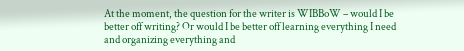At the moment, the question for the writer is WIBBoW – would I be better off writing? Or would I be better off learning everything I need and organizing everything and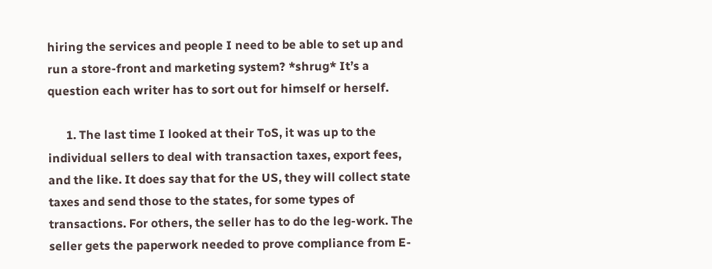hiring the services and people I need to be able to set up and run a store-front and marketing system? *shrug* It’s a question each writer has to sort out for himself or herself.

      1. The last time I looked at their ToS, it was up to the individual sellers to deal with transaction taxes, export fees, and the like. It does say that for the US, they will collect state taxes and send those to the states, for some types of transactions. For others, the seller has to do the leg-work. The seller gets the paperwork needed to prove compliance from E-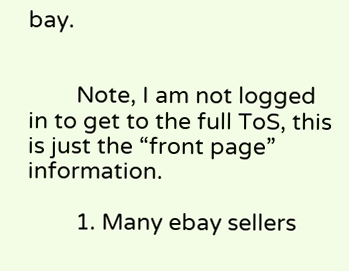bay.


        Note, I am not logged in to get to the full ToS, this is just the “front page” information.

        1. Many ebay sellers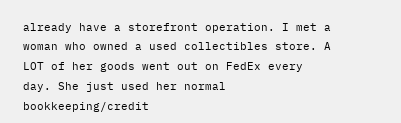already have a storefront operation. I met a woman who owned a used collectibles store. A LOT of her goods went out on FedEx every day. She just used her normal bookkeeping/credit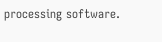processing software.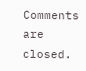Comments are closed.